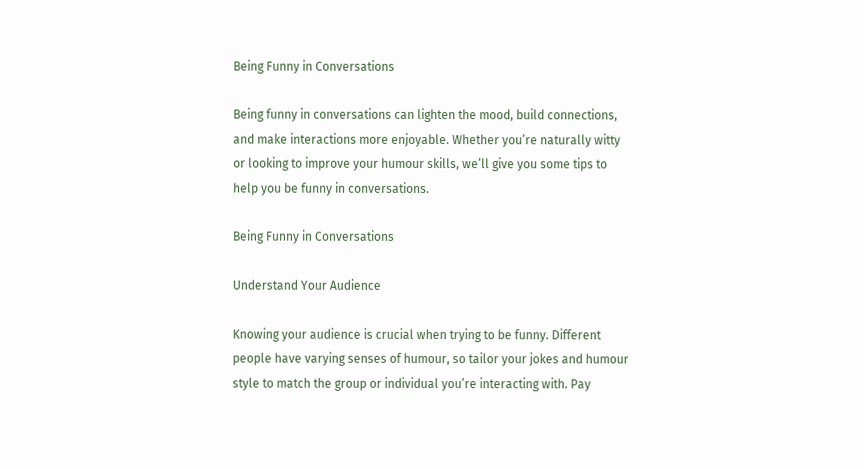Being Funny in Conversations

Being funny in conversations can lighten the mood, build connections, and make interactions more enjoyable. Whether you’re naturally witty or looking to improve your humour skills, we’ll give you some tips to help you be funny in conversations.

Being Funny in Conversations

Understand Your Audience

Knowing your audience is crucial when trying to be funny. Different people have varying senses of humour, so tailor your jokes and humour style to match the group or individual you’re interacting with. Pay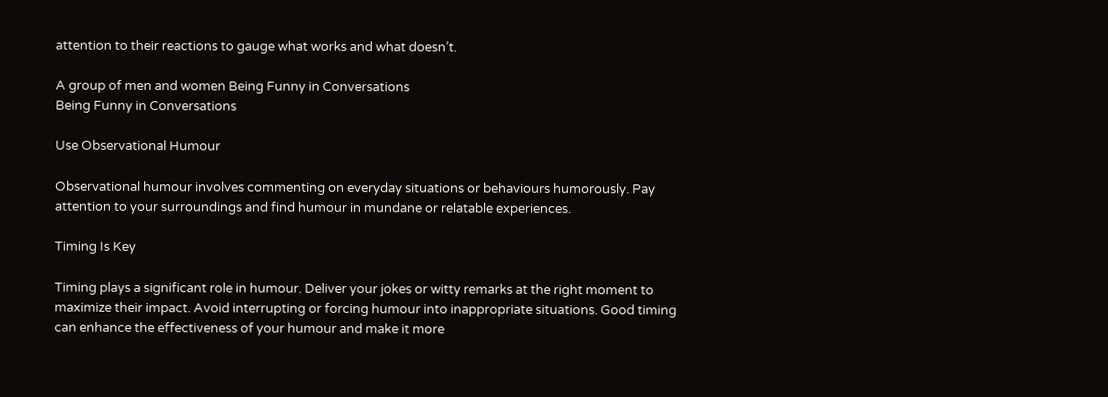attention to their reactions to gauge what works and what doesn’t.

A group of men and women Being Funny in Conversations
Being Funny in Conversations

Use Observational Humour

Observational humour involves commenting on everyday situations or behaviours humorously. Pay attention to your surroundings and find humour in mundane or relatable experiences.

Timing Is Key

Timing plays a significant role in humour. Deliver your jokes or witty remarks at the right moment to maximize their impact. Avoid interrupting or forcing humour into inappropriate situations. Good timing can enhance the effectiveness of your humour and make it more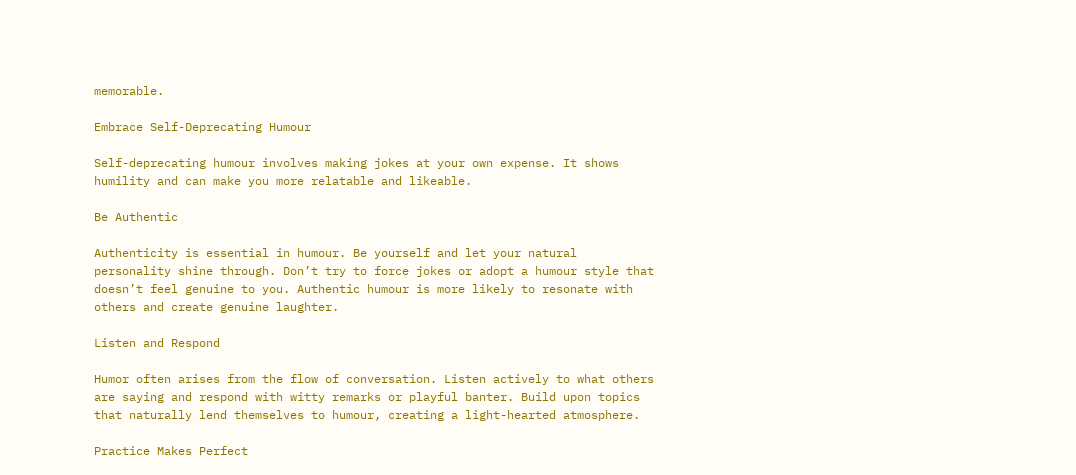memorable.

Embrace Self-Deprecating Humour

Self-deprecating humour involves making jokes at your own expense. It shows humility and can make you more relatable and likeable.

Be Authentic

Authenticity is essential in humour. Be yourself and let your natural personality shine through. Don’t try to force jokes or adopt a humour style that doesn’t feel genuine to you. Authentic humour is more likely to resonate with others and create genuine laughter.

Listen and Respond

Humor often arises from the flow of conversation. Listen actively to what others are saying and respond with witty remarks or playful banter. Build upon topics that naturally lend themselves to humour, creating a light-hearted atmosphere.

Practice Makes Perfect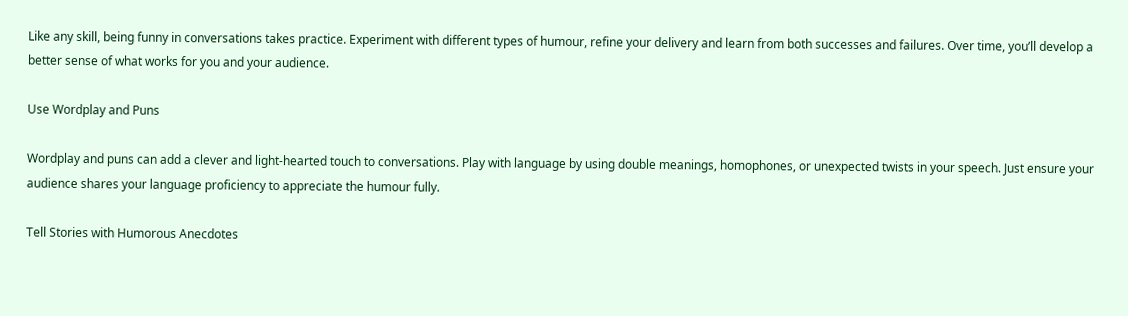Like any skill, being funny in conversations takes practice. Experiment with different types of humour, refine your delivery and learn from both successes and failures. Over time, you’ll develop a better sense of what works for you and your audience.

Use Wordplay and Puns

Wordplay and puns can add a clever and light-hearted touch to conversations. Play with language by using double meanings, homophones, or unexpected twists in your speech. Just ensure your audience shares your language proficiency to appreciate the humour fully.

Tell Stories with Humorous Anecdotes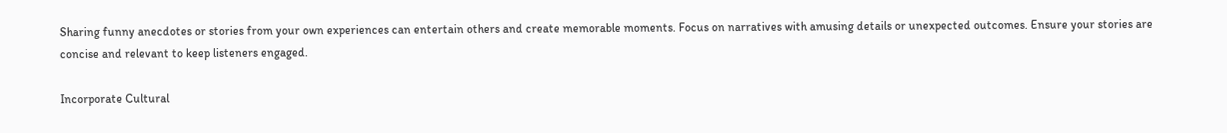Sharing funny anecdotes or stories from your own experiences can entertain others and create memorable moments. Focus on narratives with amusing details or unexpected outcomes. Ensure your stories are concise and relevant to keep listeners engaged.

Incorporate Cultural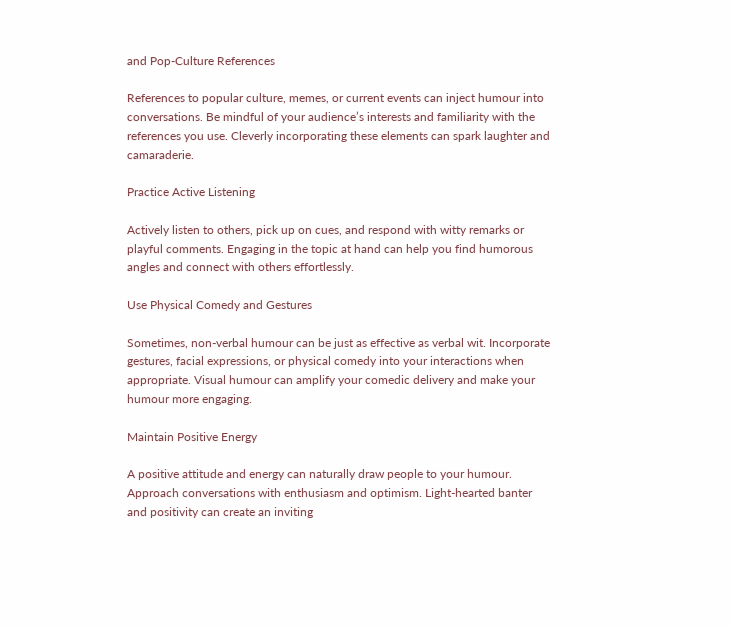and Pop-Culture References

References to popular culture, memes, or current events can inject humour into conversations. Be mindful of your audience’s interests and familiarity with the references you use. Cleverly incorporating these elements can spark laughter and camaraderie.

Practice Active Listening

Actively listen to others, pick up on cues, and respond with witty remarks or playful comments. Engaging in the topic at hand can help you find humorous angles and connect with others effortlessly.

Use Physical Comedy and Gestures

Sometimes, non-verbal humour can be just as effective as verbal wit. Incorporate gestures, facial expressions, or physical comedy into your interactions when appropriate. Visual humour can amplify your comedic delivery and make your humour more engaging.

Maintain Positive Energy

A positive attitude and energy can naturally draw people to your humour. Approach conversations with enthusiasm and optimism. Light-hearted banter and positivity can create an inviting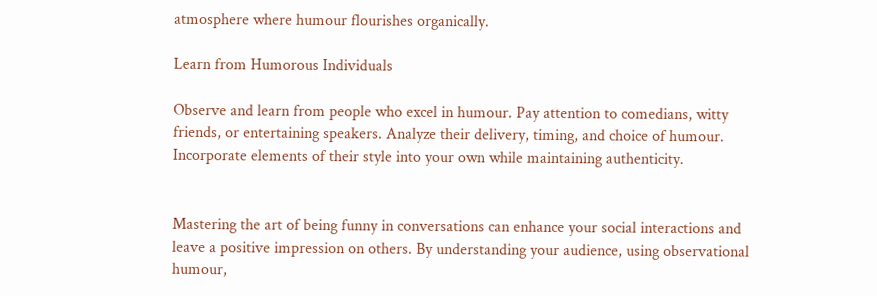atmosphere where humour flourishes organically.

Learn from Humorous Individuals

Observe and learn from people who excel in humour. Pay attention to comedians, witty friends, or entertaining speakers. Analyze their delivery, timing, and choice of humour. Incorporate elements of their style into your own while maintaining authenticity.


Mastering the art of being funny in conversations can enhance your social interactions and leave a positive impression on others. By understanding your audience, using observational humour,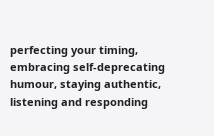perfecting your timing, embracing self-deprecating humour, staying authentic, listening and responding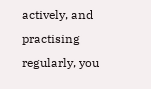actively, and practising regularly, you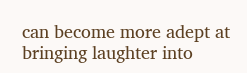can become more adept at bringing laughter into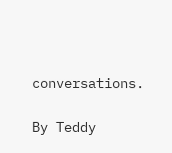conversations.

By Teddy